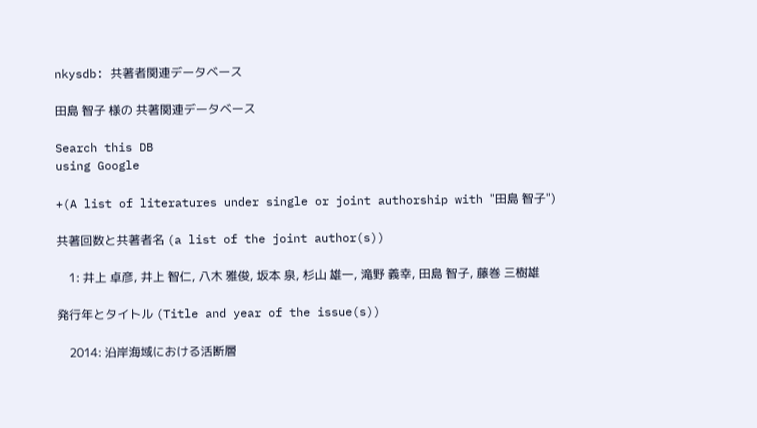nkysdb: 共著者関連データベース

田島 智子 様の 共著関連データベース

Search this DB
using Google

+(A list of literatures under single or joint authorship with "田島 智子")

共著回数と共著者名 (a list of the joint author(s))

    1: 井上 卓彦, 井上 智仁, 八木 雅俊, 坂本 泉, 杉山 雄一, 滝野 義幸, 田島 智子, 藤巻 三樹雄

発行年とタイトル (Title and year of the issue(s))

    2014: 沿岸海域における活断層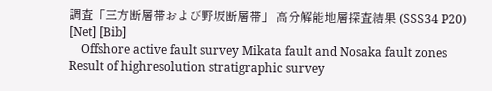調査「三方断層帯および野坂断層帯」 高分解能地層探査結果 (SSS34 P20) [Net] [Bib]
    Offshore active fault survey Mikata fault and Nosaka fault zones Result of highresolution stratigraphic survey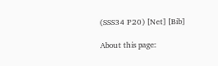(SSS34 P20) [Net] [Bib]

About this page: